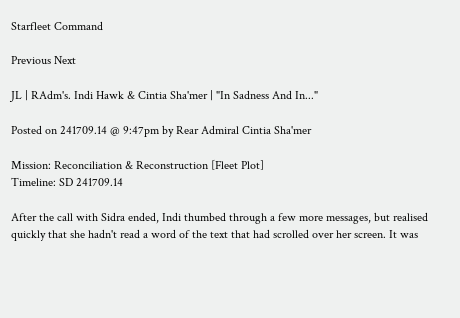Starfleet Command

Previous Next

JL | RAdm's. Indi Hawk & Cintia Sha'mer | "In Sadness And In..."

Posted on 241709.14 @ 9:47pm by Rear Admiral Cintia Sha'mer

Mission: Reconciliation & Reconstruction [Fleet Plot]
Timeline: SD 241709.14

After the call with Sidra ended, Indi thumbed through a few more messages, but realised quickly that she hadn't read a word of the text that had scrolled over her screen. It was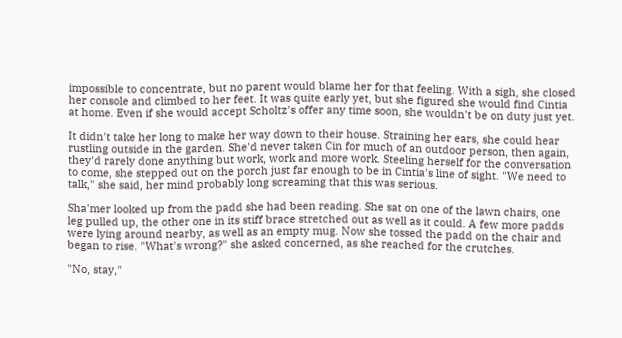impossible to concentrate, but no parent would blame her for that feeling. With a sigh, she closed her console and climbed to her feet. It was quite early yet, but she figured she would find Cintia at home. Even if she would accept Scholtz's offer any time soon, she wouldn't be on duty just yet.

It didn't take her long to make her way down to their house. Straining her ears, she could hear rustling outside in the garden. She'd never taken Cin for much of an outdoor person, then again, they'd rarely done anything but work, work and more work. Steeling herself for the conversation to come, she stepped out on the porch just far enough to be in Cintia's line of sight. "We need to talk," she said, her mind probably long screaming that this was serious.

Sha'mer looked up from the padd she had been reading. She sat on one of the lawn chairs, one leg pulled up, the other one in its stiff brace stretched out as well as it could. A few more padds were lying around nearby, as well as an empty mug. Now she tossed the padd on the chair and began to rise. "What's wrong?" she asked concerned, as she reached for the crutches.

"No, stay,"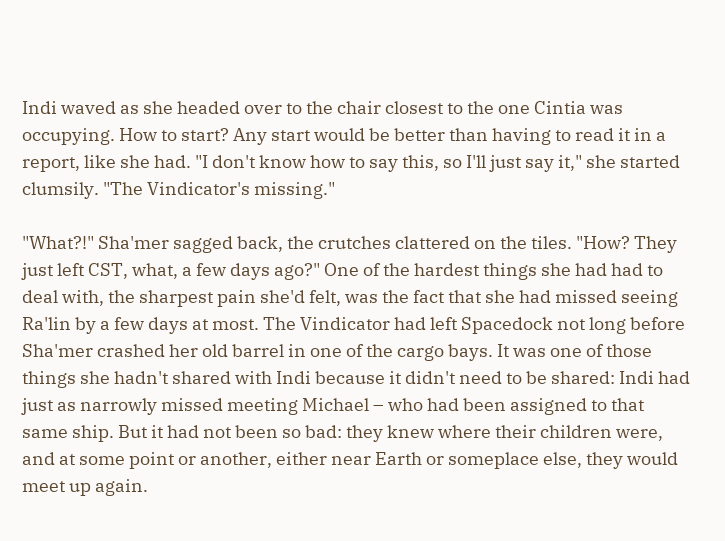Indi waved as she headed over to the chair closest to the one Cintia was occupying. How to start? Any start would be better than having to read it in a report, like she had. "I don't know how to say this, so I'll just say it," she started clumsily. "The Vindicator's missing."

"What?!" Sha'mer sagged back, the crutches clattered on the tiles. "How? They just left CST, what, a few days ago?" One of the hardest things she had had to deal with, the sharpest pain she'd felt, was the fact that she had missed seeing Ra'lin by a few days at most. The Vindicator had left Spacedock not long before Sha'mer crashed her old barrel in one of the cargo bays. It was one of those things she hadn't shared with Indi because it didn't need to be shared: Indi had just as narrowly missed meeting Michael – who had been assigned to that same ship. But it had not been so bad: they knew where their children were, and at some point or another, either near Earth or someplace else, they would meet up again.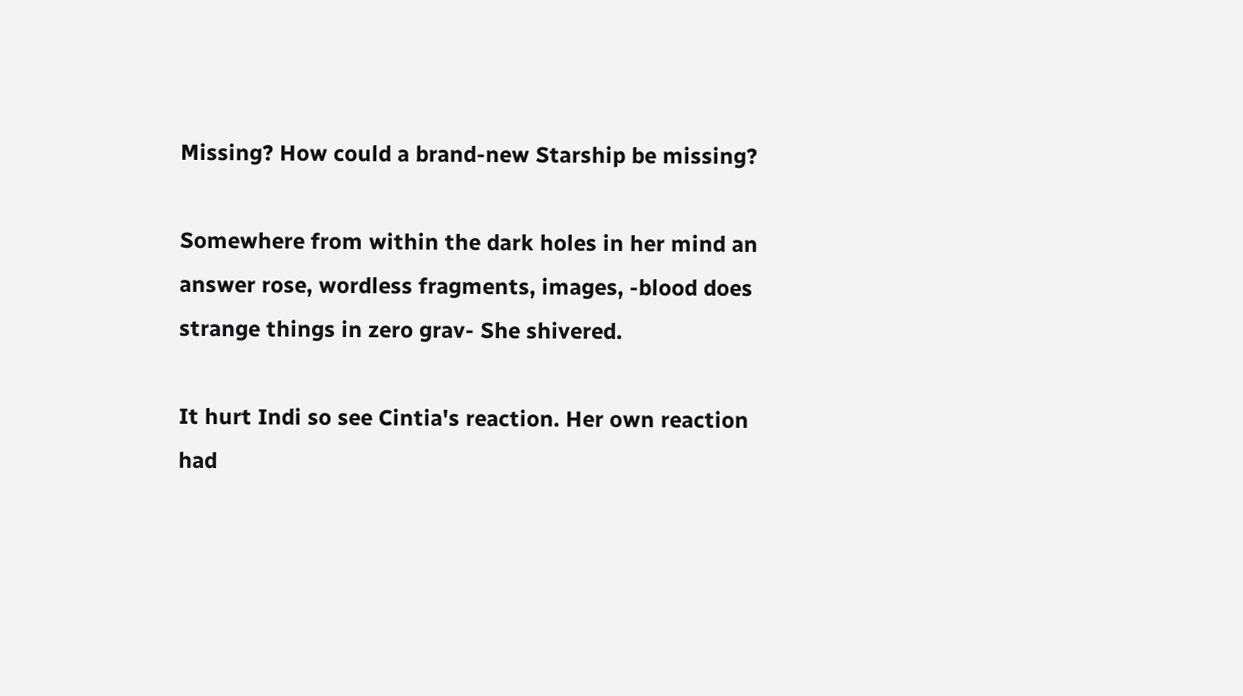Missing? How could a brand-new Starship be missing?

Somewhere from within the dark holes in her mind an answer rose, wordless fragments, images, -blood does strange things in zero grav- She shivered.

It hurt Indi so see Cintia's reaction. Her own reaction had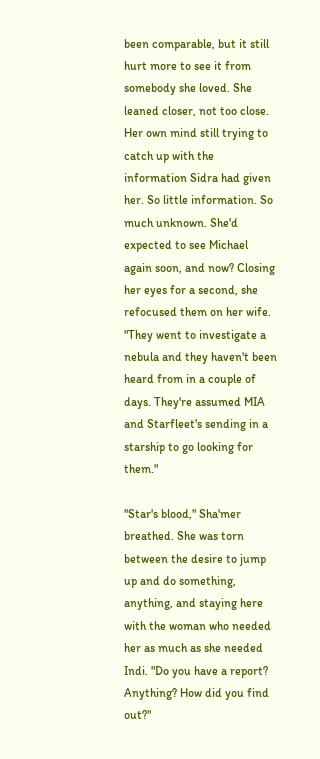been comparable, but it still hurt more to see it from somebody she loved. She leaned closer, not too close. Her own mind still trying to catch up with the information Sidra had given her. So little information. So much unknown. She'd expected to see Michael again soon, and now? Closing her eyes for a second, she refocused them on her wife. "They went to investigate a nebula and they haven't been heard from in a couple of days. They're assumed MIA and Starfleet's sending in a starship to go looking for them."

"Star's blood," Sha'mer breathed. She was torn between the desire to jump up and do something, anything, and staying here with the woman who needed her as much as she needed Indi. "Do you have a report? Anything? How did you find out?"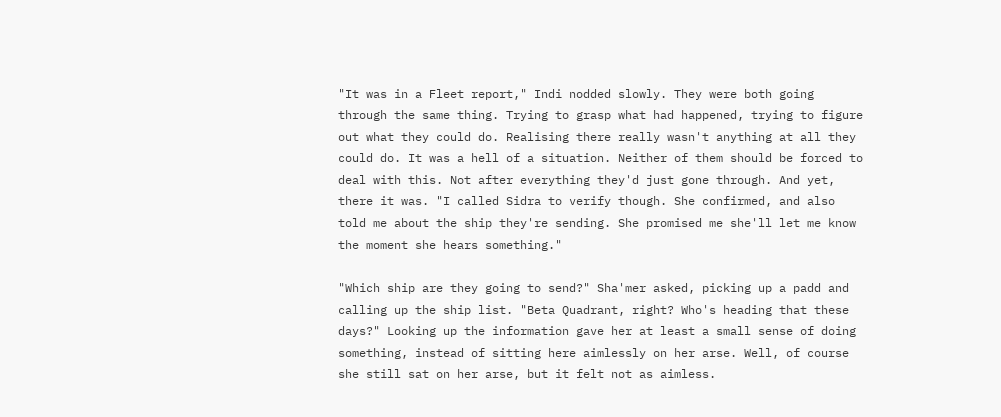"It was in a Fleet report," Indi nodded slowly. They were both going through the same thing. Trying to grasp what had happened, trying to figure out what they could do. Realising there really wasn't anything at all they could do. It was a hell of a situation. Neither of them should be forced to deal with this. Not after everything they'd just gone through. And yet, there it was. "I called Sidra to verify though. She confirmed, and also told me about the ship they're sending. She promised me she'll let me know the moment she hears something."

"Which ship are they going to send?" Sha'mer asked, picking up a padd and calling up the ship list. "Beta Quadrant, right? Who's heading that these days?" Looking up the information gave her at least a small sense of doing something, instead of sitting here aimlessly on her arse. Well, of course she still sat on her arse, but it felt not as aimless.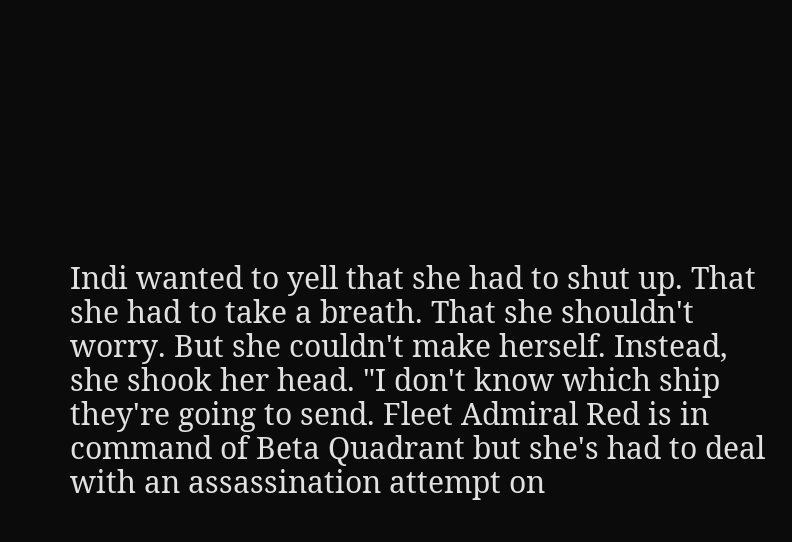Indi wanted to yell that she had to shut up. That she had to take a breath. That she shouldn't worry. But she couldn't make herself. Instead, she shook her head. "I don't know which ship they're going to send. Fleet Admiral Red is in command of Beta Quadrant but she's had to deal with an assassination attempt on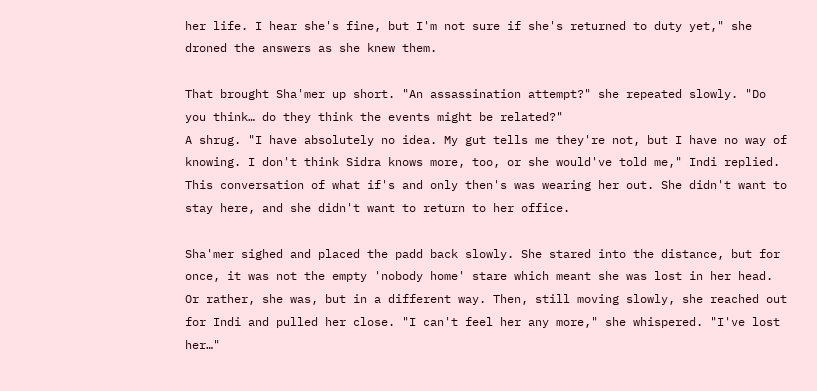her life. I hear she's fine, but I'm not sure if she's returned to duty yet," she droned the answers as she knew them.

That brought Sha'mer up short. "An assassination attempt?" she repeated slowly. "Do you think… do they think the events might be related?"
A shrug. "I have absolutely no idea. My gut tells me they're not, but I have no way of knowing. I don't think Sidra knows more, too, or she would've told me," Indi replied. This conversation of what if's and only then's was wearing her out. She didn't want to stay here, and she didn't want to return to her office.

Sha'mer sighed and placed the padd back slowly. She stared into the distance, but for once, it was not the empty 'nobody home' stare which meant she was lost in her head. Or rather, she was, but in a different way. Then, still moving slowly, she reached out for Indi and pulled her close. "I can't feel her any more," she whispered. "I've lost her…"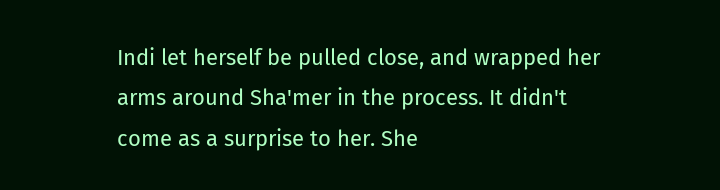Indi let herself be pulled close, and wrapped her arms around Sha'mer in the process. It didn't come as a surprise to her. She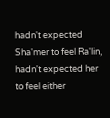hadn't expected Sha'mer to feel Ra'lin, hadn't expected her to feel either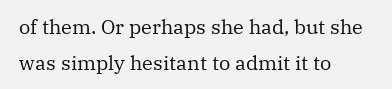of them. Or perhaps she had, but she was simply hesitant to admit it to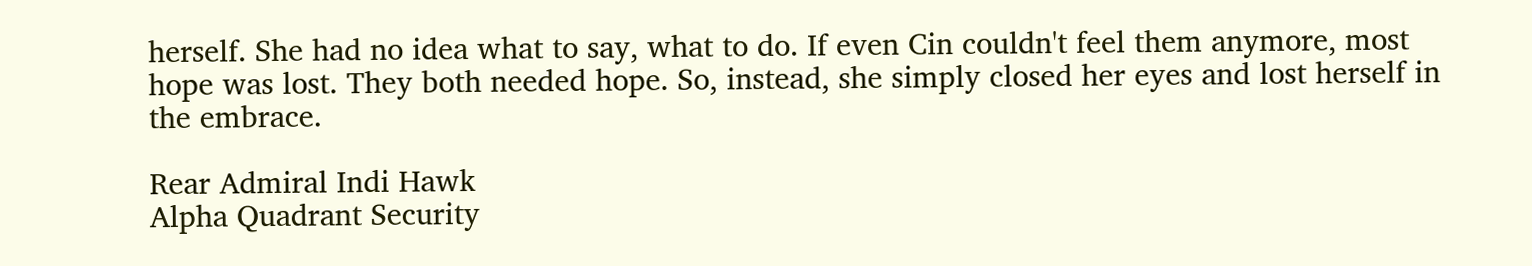herself. She had no idea what to say, what to do. If even Cin couldn't feel them anymore, most hope was lost. They both needed hope. So, instead, she simply closed her eyes and lost herself in the embrace.

Rear Admiral Indi Hawk
Alpha Quadrant Security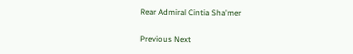Rear Admiral Cintia Sha'mer


Previous Next